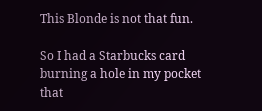This Blonde is not that fun.

So I had a Starbucks card burning a hole in my pocket that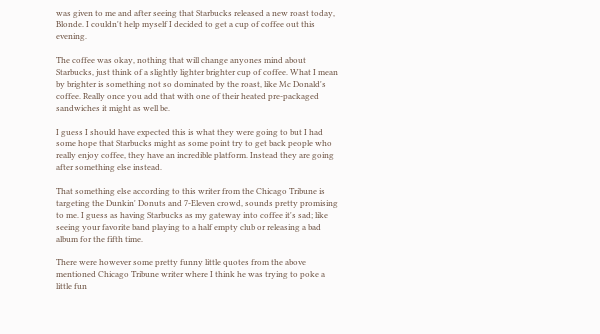was given to me and after seeing that Starbucks released a new roast today, Blonde. I couldn't help myself I decided to get a cup of coffee out this evening.

The coffee was okay, nothing that will change anyones mind about Starbucks, just think of a slightly lighter brighter cup of coffee. What I mean by brighter is something not so dominated by the roast, like Mc Donald's coffee. Really once you add that with one of their heated pre-packaged sandwiches it might as well be.

I guess I should have expected this is what they were going to but I had some hope that Starbucks might as some point try to get back people who really enjoy coffee, they have an incredible platform. Instead they are going after something else instead.

That something else according to this writer from the Chicago Tribune is targeting the Dunkin' Donuts and 7-Eleven crowd, sounds pretty promising to me. I guess as having Starbucks as my gateway into coffee it's sad; like seeing your favorite band playing to a half empty club or releasing a bad album for the fifth time.

There were however some pretty funny little quotes from the above mentioned Chicago Tribune writer where I think he was trying to poke a little fun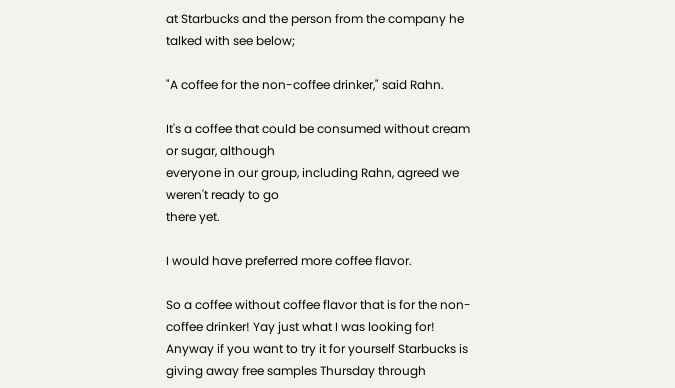at Starbucks and the person from the company he talked with see below;

"A coffee for the non-coffee drinker," said Rahn.

It's a coffee that could be consumed without cream or sugar, although
everyone in our group, including Rahn, agreed we weren't ready to go
there yet.

I would have preferred more coffee flavor.

So a coffee without coffee flavor that is for the non-coffee drinker! Yay just what I was looking for! Anyway if you want to try it for yourself Starbucks is giving away free samples Thursday through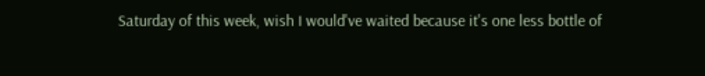Saturday of this week, wish I would've waited because it's one less bottle of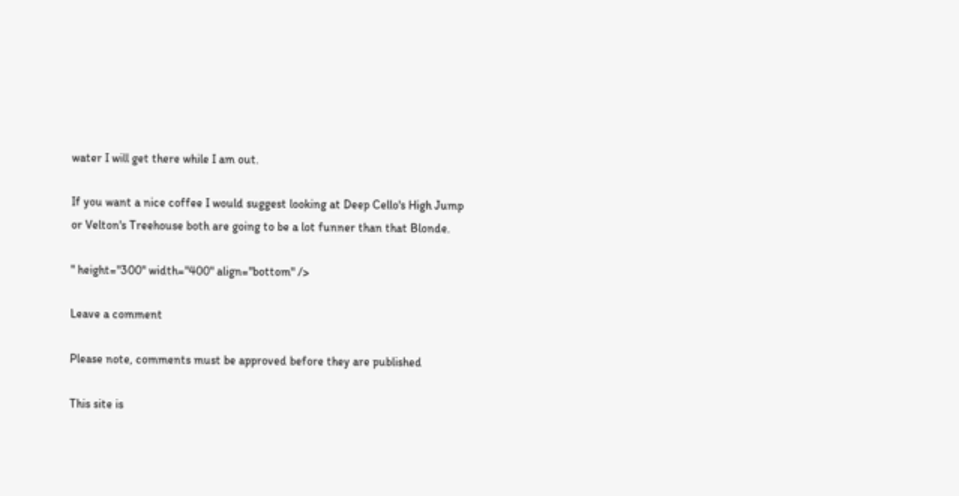water I will get there while I am out.

If you want a nice coffee I would suggest looking at Deep Cello's High Jump or Velton's Treehouse both are going to be a lot funner than that Blonde.

" height="300" width="400" align="bottom" />

Leave a comment

Please note, comments must be approved before they are published

This site is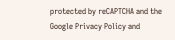protected by reCAPTCHA and the Google Privacy Policy and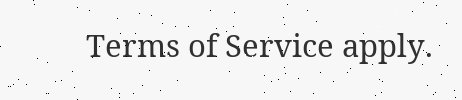Terms of Service apply.